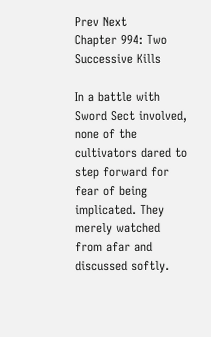Prev Next
Chapter 994: Two Successive Kills

In a battle with Sword Sect involved, none of the cultivators dared to step forward for fear of being implicated. They merely watched from afar and discussed softly.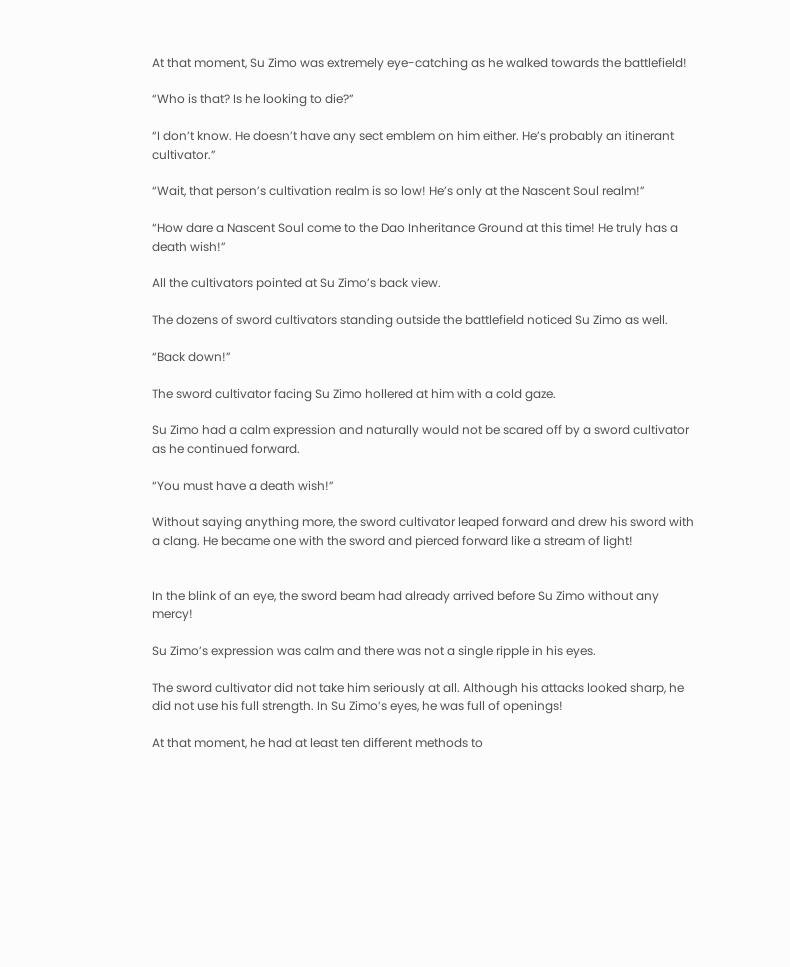At that moment, Su Zimo was extremely eye-catching as he walked towards the battlefield!

“Who is that? Is he looking to die?”

“I don’t know. He doesn’t have any sect emblem on him either. He’s probably an itinerant cultivator.”

“Wait, that person’s cultivation realm is so low! He’s only at the Nascent Soul realm!”

“How dare a Nascent Soul come to the Dao Inheritance Ground at this time! He truly has a death wish!”

All the cultivators pointed at Su Zimo’s back view.

The dozens of sword cultivators standing outside the battlefield noticed Su Zimo as well.

“Back down!”

The sword cultivator facing Su Zimo hollered at him with a cold gaze.

Su Zimo had a calm expression and naturally would not be scared off by a sword cultivator as he continued forward.

“You must have a death wish!”

Without saying anything more, the sword cultivator leaped forward and drew his sword with a clang. He became one with the sword and pierced forward like a stream of light!


In the blink of an eye, the sword beam had already arrived before Su Zimo without any mercy!

Su Zimo’s expression was calm and there was not a single ripple in his eyes.

The sword cultivator did not take him seriously at all. Although his attacks looked sharp, he did not use his full strength. In Su Zimo’s eyes, he was full of openings!

At that moment, he had at least ten different methods to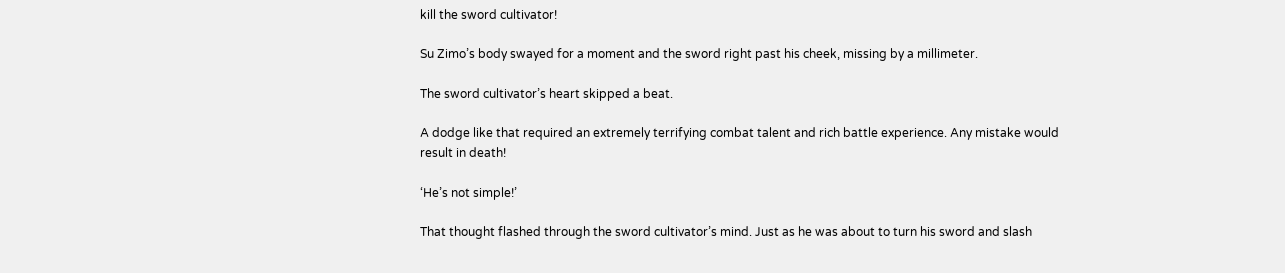kill the sword cultivator!

Su Zimo’s body swayed for a moment and the sword right past his cheek, missing by a millimeter.

The sword cultivator’s heart skipped a beat.

A dodge like that required an extremely terrifying combat talent and rich battle experience. Any mistake would result in death!

‘He’s not simple!’

That thought flashed through the sword cultivator’s mind. Just as he was about to turn his sword and slash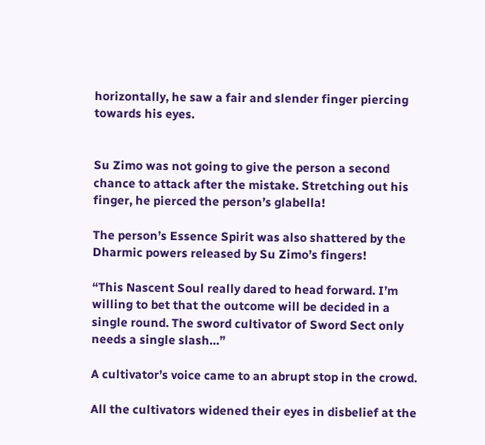horizontally, he saw a fair and slender finger piercing towards his eyes.


Su Zimo was not going to give the person a second chance to attack after the mistake. Stretching out his finger, he pierced the person’s glabella!

The person’s Essence Spirit was also shattered by the Dharmic powers released by Su Zimo’s fingers!

“This Nascent Soul really dared to head forward. I’m willing to bet that the outcome will be decided in a single round. The sword cultivator of Sword Sect only needs a single slash…”

A cultivator’s voice came to an abrupt stop in the crowd.

All the cultivators widened their eyes in disbelief at the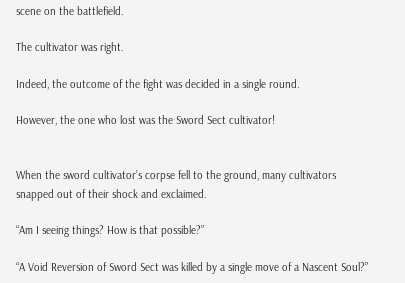scene on the battlefield.

The cultivator was right.

Indeed, the outcome of the fight was decided in a single round.

However, the one who lost was the Sword Sect cultivator!


When the sword cultivator’s corpse fell to the ground, many cultivators snapped out of their shock and exclaimed.

“Am I seeing things? How is that possible?”

“A Void Reversion of Sword Sect was killed by a single move of a Nascent Soul?”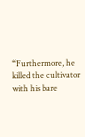“Furthermore, he killed the cultivator with his bare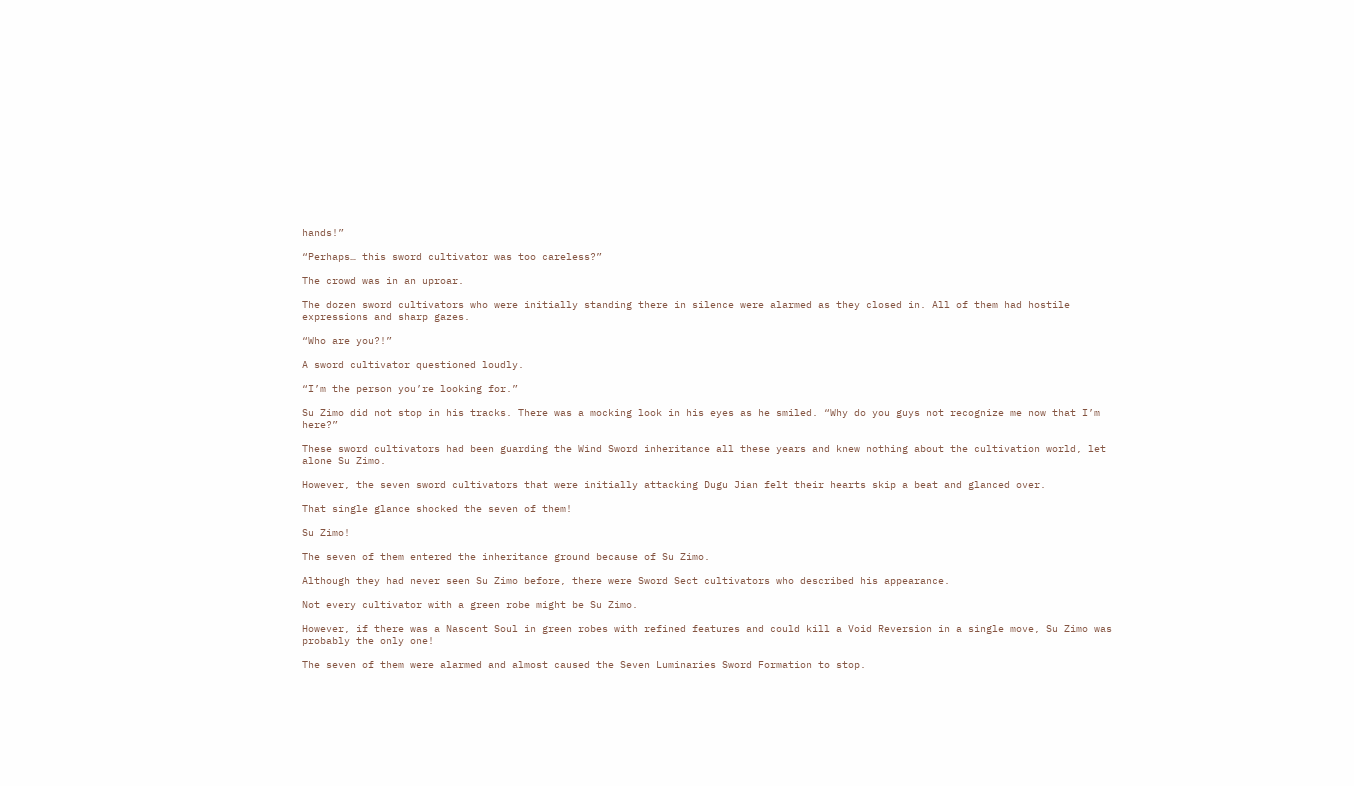hands!”

“Perhaps… this sword cultivator was too careless?”

The crowd was in an uproar.

The dozen sword cultivators who were initially standing there in silence were alarmed as they closed in. All of them had hostile expressions and sharp gazes.

“Who are you?!”

A sword cultivator questioned loudly.

“I’m the person you’re looking for.”

Su Zimo did not stop in his tracks. There was a mocking look in his eyes as he smiled. “Why do you guys not recognize me now that I’m here?”

These sword cultivators had been guarding the Wind Sword inheritance all these years and knew nothing about the cultivation world, let alone Su Zimo.

However, the seven sword cultivators that were initially attacking Dugu Jian felt their hearts skip a beat and glanced over.

That single glance shocked the seven of them!

Su Zimo!

The seven of them entered the inheritance ground because of Su Zimo.

Although they had never seen Su Zimo before, there were Sword Sect cultivators who described his appearance.

Not every cultivator with a green robe might be Su Zimo.

However, if there was a Nascent Soul in green robes with refined features and could kill a Void Reversion in a single move, Su Zimo was probably the only one!

The seven of them were alarmed and almost caused the Seven Luminaries Sword Formation to stop.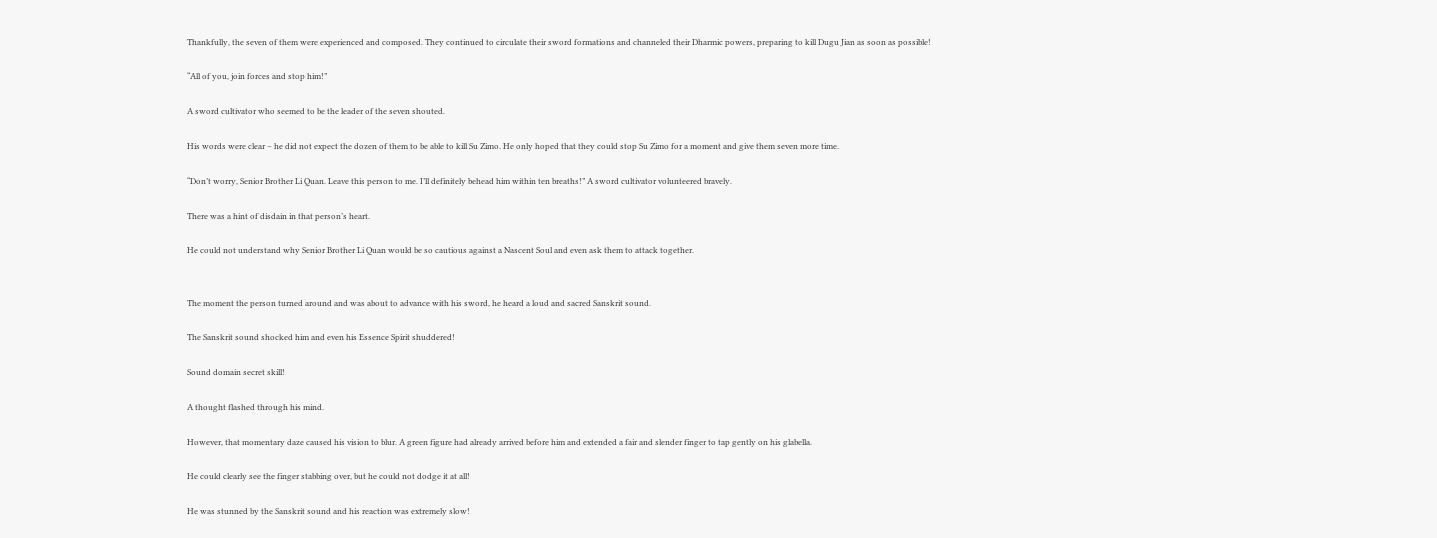Thankfully, the seven of them were experienced and composed. They continued to circulate their sword formations and channeled their Dharmic powers, preparing to kill Dugu Jian as soon as possible!

“All of you, join forces and stop him!”

A sword cultivator who seemed to be the leader of the seven shouted.

His words were clear – he did not expect the dozen of them to be able to kill Su Zimo. He only hoped that they could stop Su Zimo for a moment and give them seven more time.

“Don’t worry, Senior Brother Li Quan. Leave this person to me. I’ll definitely behead him within ten breaths!” A sword cultivator volunteered bravely.

There was a hint of disdain in that person’s heart.

He could not understand why Senior Brother Li Quan would be so cautious against a Nascent Soul and even ask them to attack together.


The moment the person turned around and was about to advance with his sword, he heard a loud and sacred Sanskrit sound.

The Sanskrit sound shocked him and even his Essence Spirit shuddered!

Sound domain secret skill!

A thought flashed through his mind.

However, that momentary daze caused his vision to blur. A green figure had already arrived before him and extended a fair and slender finger to tap gently on his glabella.

He could clearly see the finger stabbing over, but he could not dodge it at all!

He was stunned by the Sanskrit sound and his reaction was extremely slow!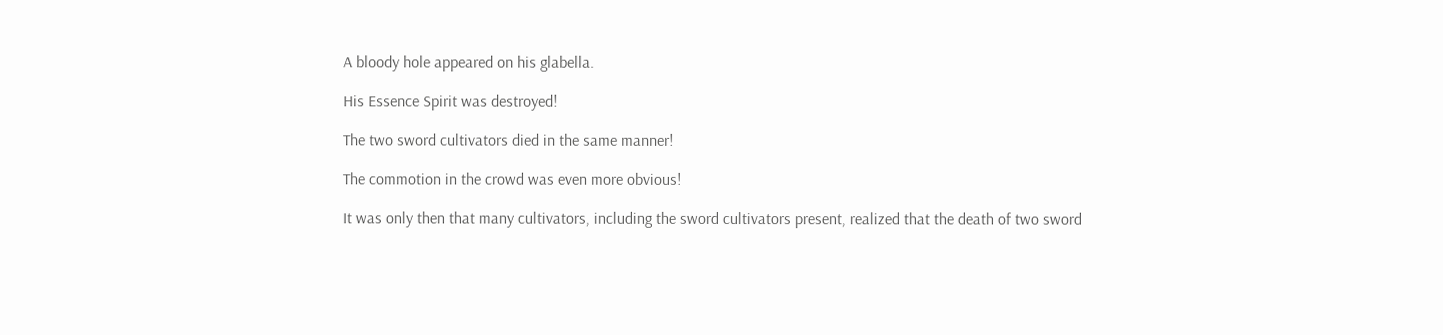A bloody hole appeared on his glabella.

His Essence Spirit was destroyed!

The two sword cultivators died in the same manner!

The commotion in the crowd was even more obvious!

It was only then that many cultivators, including the sword cultivators present, realized that the death of two sword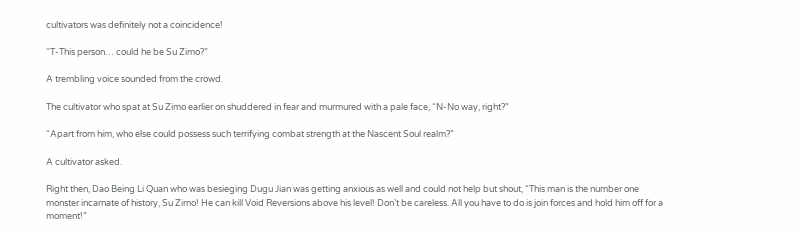cultivators was definitely not a coincidence!

“T-This person… could he be Su Zimo?”

A trembling voice sounded from the crowd.

The cultivator who spat at Su Zimo earlier on shuddered in fear and murmured with a pale face, “N-No way, right?”

“Apart from him, who else could possess such terrifying combat strength at the Nascent Soul realm?”

A cultivator asked.

Right then, Dao Being Li Quan who was besieging Dugu Jian was getting anxious as well and could not help but shout, “This man is the number one monster incarnate of history, Su Zimo! He can kill Void Reversions above his level! Don’t be careless. All you have to do is join forces and hold him off for a moment!”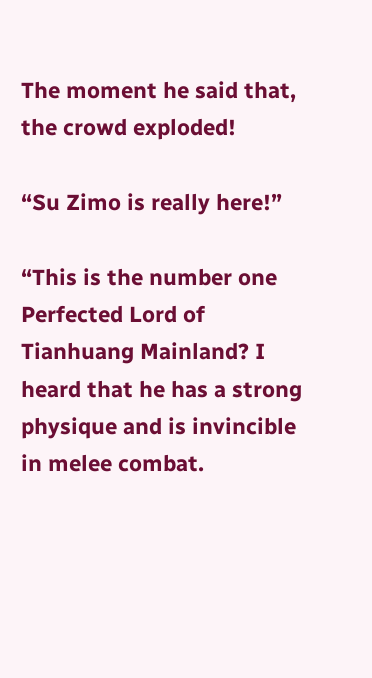The moment he said that, the crowd exploded!

“Su Zimo is really here!”

“This is the number one Perfected Lord of Tianhuang Mainland? I heard that he has a strong physique and is invincible in melee combat.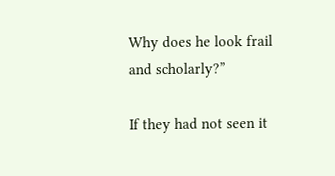Why does he look frail and scholarly?”

If they had not seen it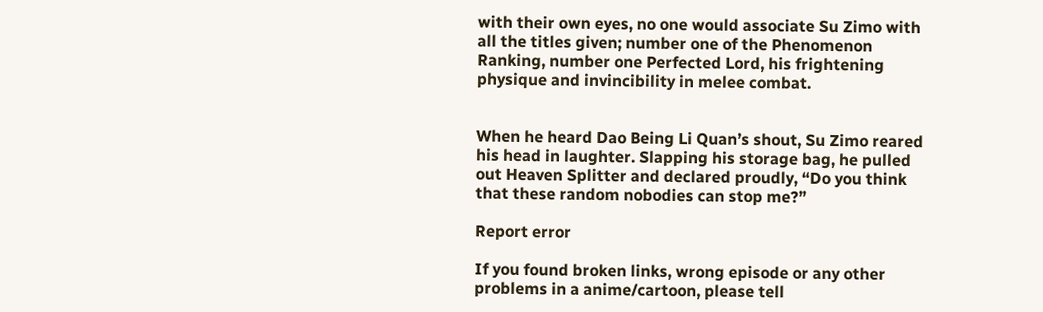with their own eyes, no one would associate Su Zimo with all the titles given; number one of the Phenomenon Ranking, number one Perfected Lord, his frightening physique and invincibility in melee combat.


When he heard Dao Being Li Quan’s shout, Su Zimo reared his head in laughter. Slapping his storage bag, he pulled out Heaven Splitter and declared proudly, “Do you think that these random nobodies can stop me?”

Report error

If you found broken links, wrong episode or any other problems in a anime/cartoon, please tell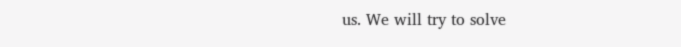us. We will try to solve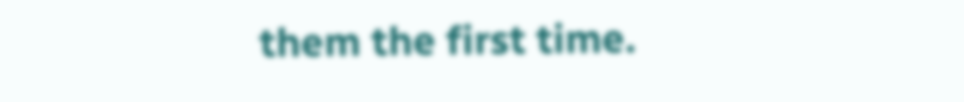them the first time.